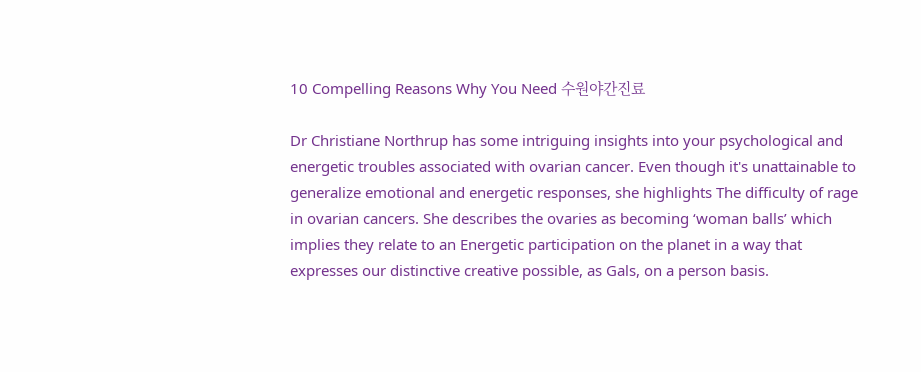10 Compelling Reasons Why You Need 수원야간진료

Dr Christiane Northrup has some intriguing insights into your psychological and energetic troubles associated with ovarian cancer. Even though it's unattainable to generalize emotional and energetic responses, she highlights The difficulty of rage in ovarian cancers. She describes the ovaries as becoming ‘woman balls’ which implies they relate to an Energetic participation on the planet in a way that expresses our distinctive creative possible, as Gals, on a person basis.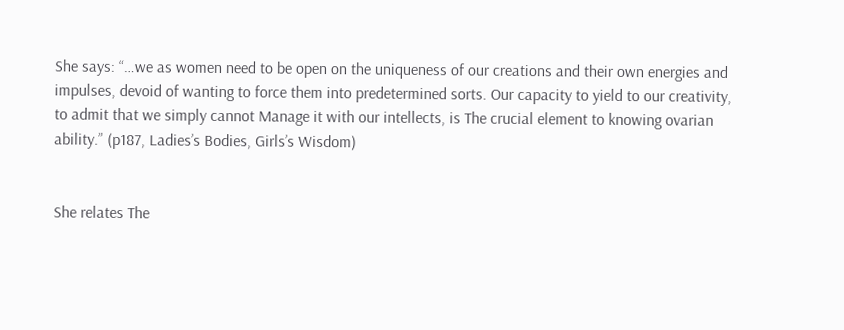She says: “…we as women need to be open on the uniqueness of our creations and their own energies and impulses, devoid of wanting to force them into predetermined sorts. Our capacity to yield to our creativity, to admit that we simply cannot Manage it with our intellects, is The crucial element to knowing ovarian ability.” (p187, Ladies’s Bodies, Girls’s Wisdom)


She relates The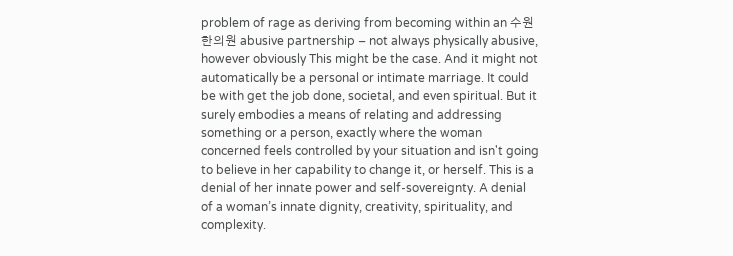problem of rage as deriving from becoming within an 수원한의원 abusive partnership – not always physically abusive, however obviously This might be the case. And it might not automatically be a personal or intimate marriage. It could be with get the job done, societal, and even spiritual. But it surely embodies a means of relating and addressing something or a person, exactly where the woman concerned feels controlled by your situation and isn't going to believe in her capability to change it, or herself. This is a denial of her innate power and self-sovereignty. A denial of a woman’s innate dignity, creativity, spirituality, and complexity.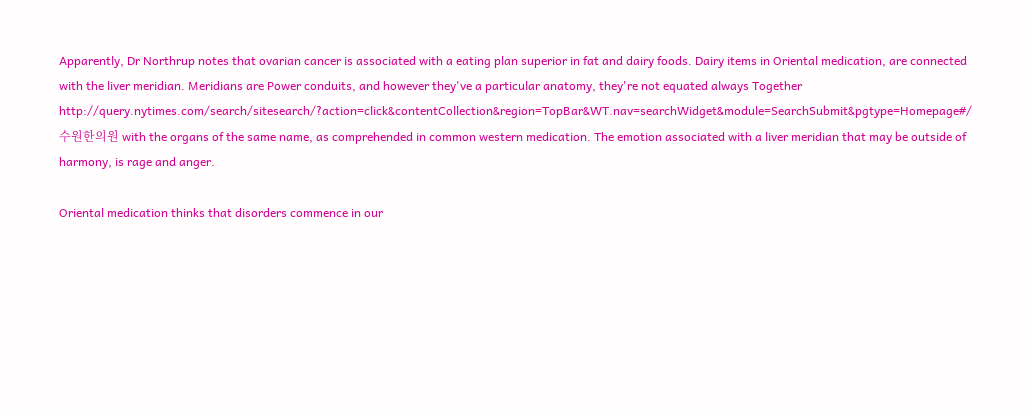Apparently, Dr Northrup notes that ovarian cancer is associated with a eating plan superior in fat and dairy foods. Dairy items in Oriental medication, are connected with the liver meridian. Meridians are Power conduits, and however they've a particular anatomy, they're not equated always Together http://query.nytimes.com/search/sitesearch/?action=click&contentCollection&region=TopBar&WT.nav=searchWidget&module=SearchSubmit&pgtype=Homepage#/수원한의원 with the organs of the same name, as comprehended in common western medication. The emotion associated with a liver meridian that may be outside of harmony, is rage and anger.

Oriental medication thinks that disorders commence in our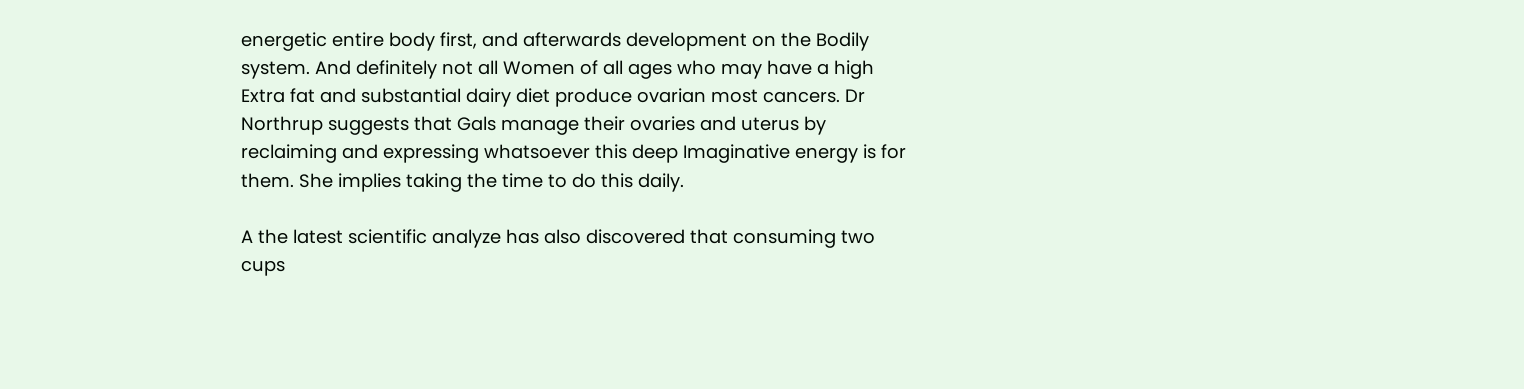energetic entire body first, and afterwards development on the Bodily system. And definitely not all Women of all ages who may have a high Extra fat and substantial dairy diet produce ovarian most cancers. Dr Northrup suggests that Gals manage their ovaries and uterus by reclaiming and expressing whatsoever this deep Imaginative energy is for them. She implies taking the time to do this daily.

A the latest scientific analyze has also discovered that consuming two cups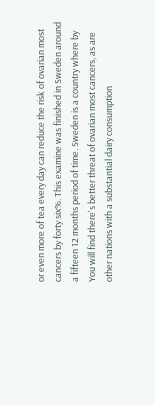or even more of tea every day can reduce the risk of ovarian most cancers by forty six%. This examine was finished in Sweden around a fifteen 12 months period of time. Sweden is a country where by You will find there's better threat of ovarian most cancers, as are other nations with a substantial dairy consumption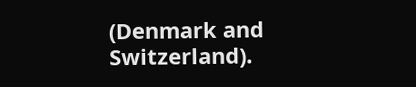(Denmark and Switzerland).